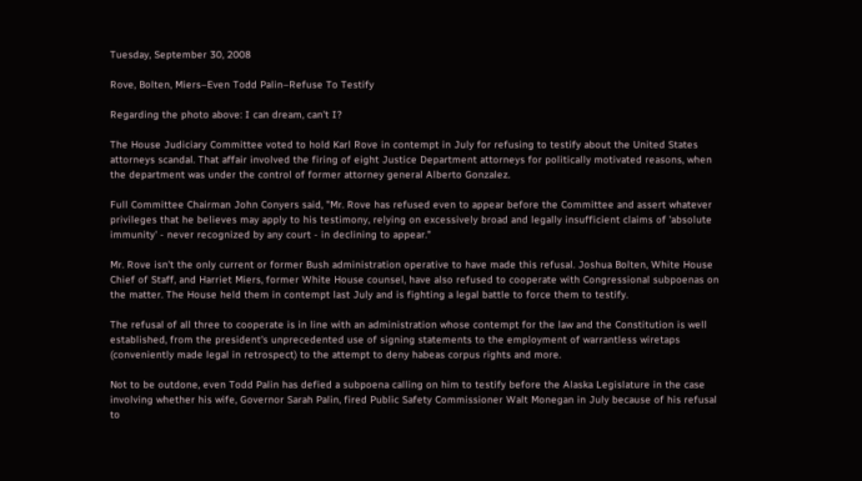Tuesday, September 30, 2008

Rove, Bolten, Miers–Even Todd Palin–Refuse To Testify

Regarding the photo above: I can dream, can't I?

The House Judiciary Committee voted to hold Karl Rove in contempt in July for refusing to testify about the United States attorneys scandal. That affair involved the firing of eight Justice Department attorneys for politically motivated reasons, when the department was under the control of former attorney general Alberto Gonzalez.

Full Committee Chairman John Conyers said, "Mr. Rove has refused even to appear before the Committee and assert whatever privileges that he believes may apply to his testimony, relying on excessively broad and legally insufficient claims of 'absolute immunity' - never recognized by any court - in declining to appear."

Mr. Rove isn't the only current or former Bush administration operative to have made this refusal. Joshua Bolten, White House Chief of Staff, and Harriet Miers, former White House counsel, have also refused to cooperate with Congressional subpoenas on the matter. The House held them in contempt last July and is fighting a legal battle to force them to testify.

The refusal of all three to cooperate is in line with an administration whose contempt for the law and the Constitution is well established, from the president's unprecedented use of signing statements to the employment of warrantless wiretaps (conveniently made legal in retrospect) to the attempt to deny habeas corpus rights and more.

Not to be outdone, even Todd Palin has defied a subpoena calling on him to testify before the Alaska Legislature in the case involving whether his wife, Governor Sarah Palin, fired Public Safety Commissioner Walt Monegan in July because of his refusal to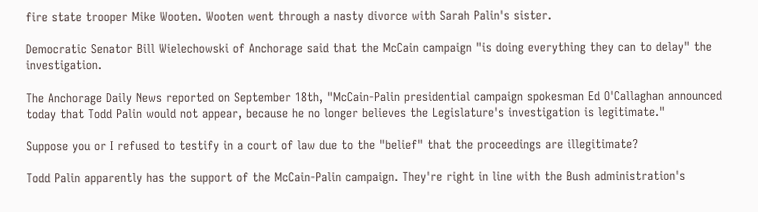fire state trooper Mike Wooten. Wooten went through a nasty divorce with Sarah Palin's sister.

Democratic Senator Bill Wielechowski of Anchorage said that the McCain campaign "is doing everything they can to delay" the investigation.

The Anchorage Daily News reported on September 18th, "McCain-Palin presidential campaign spokesman Ed O'Callaghan announced today that Todd Palin would not appear, because he no longer believes the Legislature's investigation is legitimate."

Suppose you or I refused to testify in a court of law due to the "belief" that the proceedings are illegitimate?

Todd Palin apparently has the support of the McCain-Palin campaign. They're right in line with the Bush administration's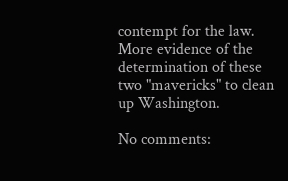contempt for the law. More evidence of the determination of these two "mavericks" to clean up Washington.

No comments: